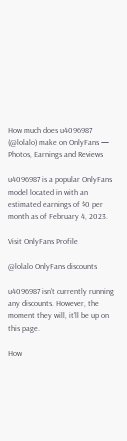How much does u4096987 (@lolalo) make on OnlyFans — Photos, Earnings and Reviews

u4096987 is a popular OnlyFans model located in with an estimated earnings of $0 per month as of February 4, 2023.

Visit OnlyFans Profile

@lolalo OnlyFans discounts

u4096987 isn't currently running any discounts. However, the moment they will, it'll be up on this page.

How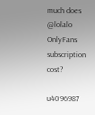much does @lolalo OnlyFans subscription cost?

u4096987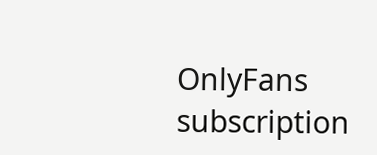OnlyFans subscription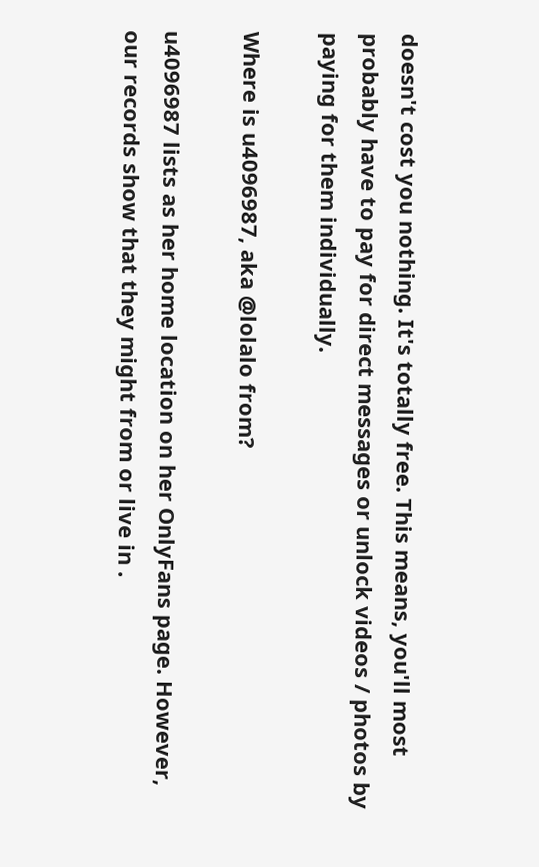doesn't cost you nothing. It's totally free. This means, you'll most probably have to pay for direct messages or unlock videos / photos by paying for them individually.

Where is u4096987, aka @lolalo from?

u4096987 lists as her home location on her OnlyFans page. However, our records show that they might from or live in .